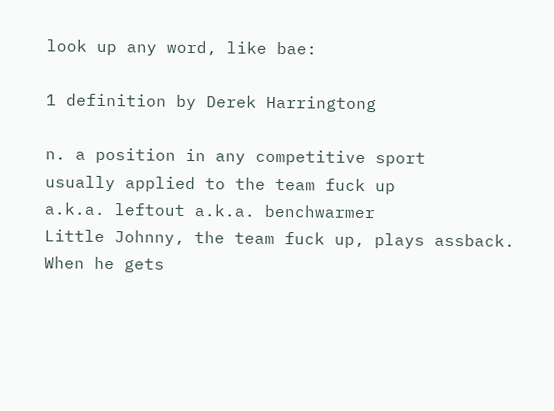look up any word, like bae:

1 definition by Derek Harringtong

n. a position in any competitive sport
usually applied to the team fuck up
a.k.a. leftout a.k.a. benchwarmer
Little Johnny, the team fuck up, plays assback. When he gets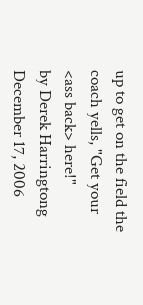up to get on the field the coach yells, "Get your <ass back> here!"
by Derek Harringtong December 17, 2006